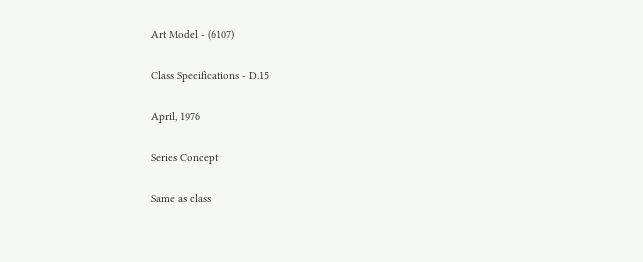Art Model - (6107)

Class Specifications - D.15

April, 1976

Series Concept

Same as class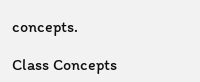concepts.

Class Concepts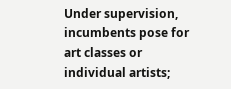Under supervision, incumbents pose for art classes or individual artists;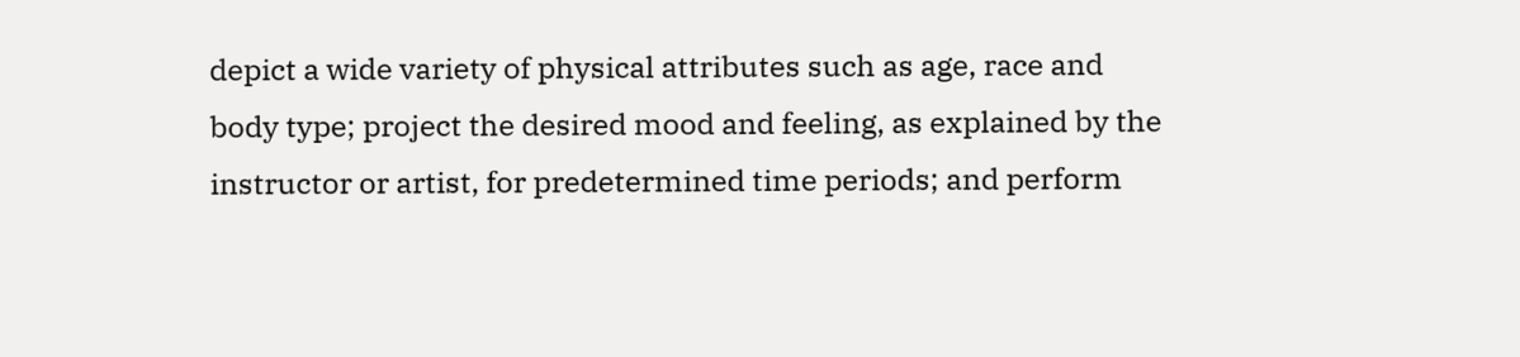depict a wide variety of physical attributes such as age, race and body type; project the desired mood and feeling, as explained by the instructor or artist, for predetermined time periods; and perform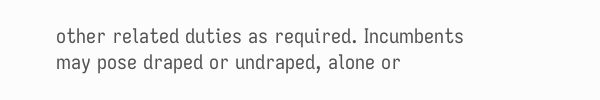other related duties as required. Incumbents may pose draped or undraped, alone or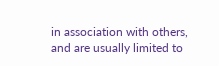in association with others, and are usually limited to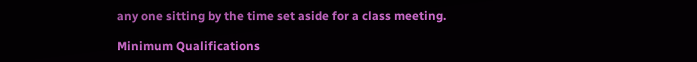any one sitting by the time set aside for a class meeting.

Minimum Qualifications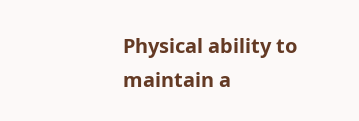Physical ability to maintain a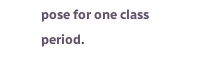pose for one class period.